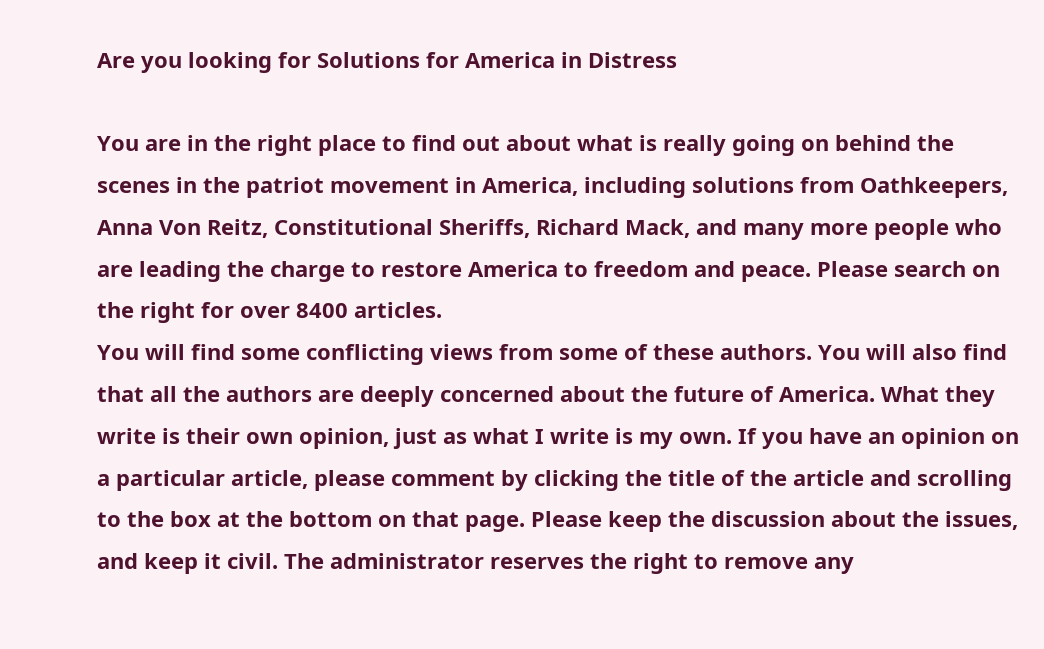Are you looking for Solutions for America in Distress

You are in the right place to find out about what is really going on behind the scenes in the patriot movement in America, including solutions from Oathkeepers, Anna Von Reitz, Constitutional Sheriffs, Richard Mack, and many more people who are leading the charge to restore America to freedom and peace. Please search on the right for over 8400 articles.
You will find some conflicting views from some of these authors. You will also find that all the authors are deeply concerned about the future of America. What they write is their own opinion, just as what I write is my own. If you have an opinion on a particular article, please comment by clicking the title of the article and scrolling to the box at the bottom on that page. Please keep the discussion about the issues, and keep it civil. The administrator reserves the right to remove any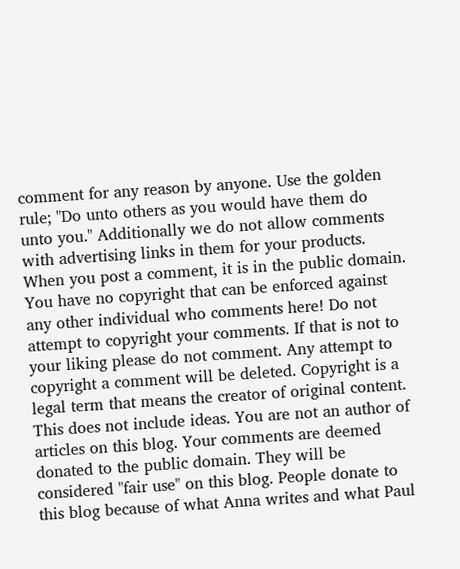comment for any reason by anyone. Use the golden rule; "Do unto others as you would have them do unto you." Additionally we do not allow comments with advertising links in them for your products. When you post a comment, it is in the public domain. You have no copyright that can be enforced against any other individual who comments here! Do not attempt to copyright your comments. If that is not to your liking please do not comment. Any attempt to copyright a comment will be deleted. Copyright is a legal term that means the creator of original content. This does not include ideas. You are not an author of articles on this blog. Your comments are deemed donated to the public domain. They will be considered "fair use" on this blog. People donate to this blog because of what Anna writes and what Paul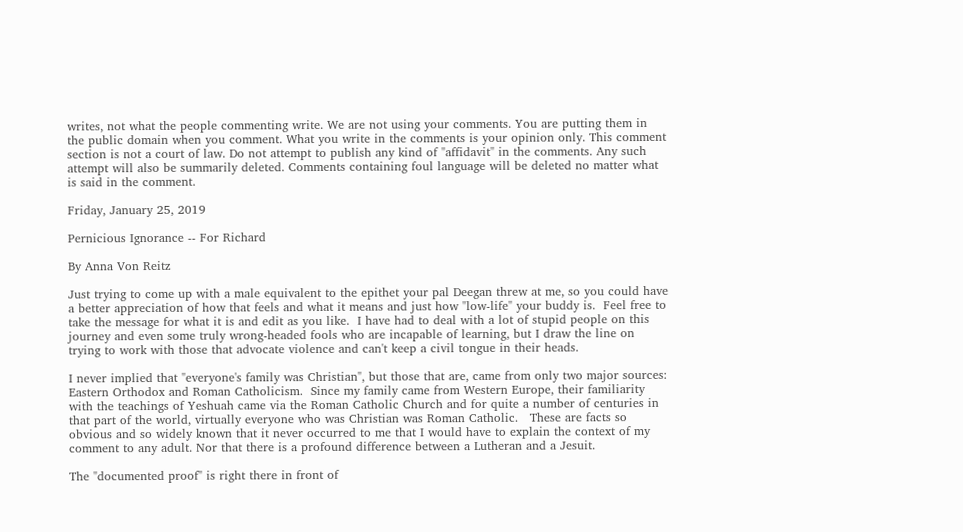writes, not what the people commenting write. We are not using your comments. You are putting them in the public domain when you comment. What you write in the comments is your opinion only. This comment section is not a court of law. Do not attempt to publish any kind of "affidavit" in the comments. Any such attempt will also be summarily deleted. Comments containing foul language will be deleted no matter what is said in the comment.

Friday, January 25, 2019

Pernicious Ignorance -- For Richard

By Anna Von Reitz

Just trying to come up with a male equivalent to the epithet your pal Deegan threw at me, so you could have a better appreciation of how that feels and what it means and just how "low-life" your buddy is.  Feel free to take the message for what it is and edit as you like.  I have had to deal with a lot of stupid people on this journey and even some truly wrong-headed fools who are incapable of learning, but I draw the line on trying to work with those that advocate violence and can't keep a civil tongue in their heads.

I never implied that "everyone's family was Christian", but those that are, came from only two major sources: Eastern Orthodox and Roman Catholicism.  Since my family came from Western Europe, their familiarity with the teachings of Yeshuah came via the Roman Catholic Church and for quite a number of centuries in that part of the world, virtually everyone who was Christian was Roman Catholic.   These are facts so obvious and so widely known that it never occurred to me that I would have to explain the context of my comment to any adult. Nor that there is a profound difference between a Lutheran and a Jesuit.

The "documented proof" is right there in front of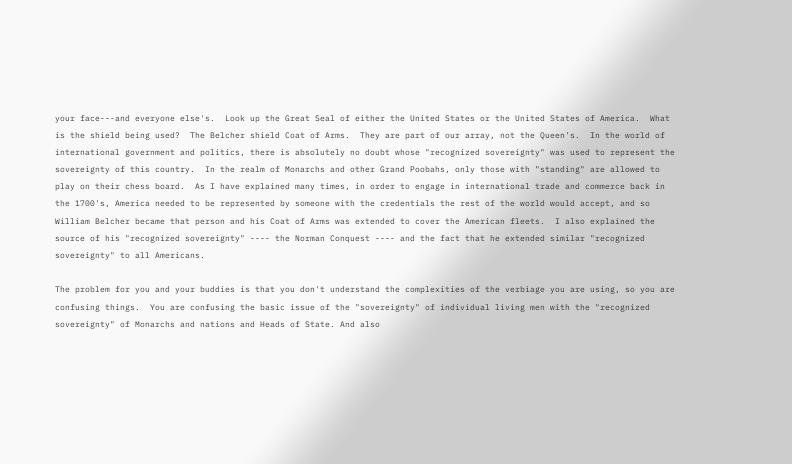your face---and everyone else's.  Look up the Great Seal of either the United States or the United States of America.  What is the shield being used?  The Belcher shield Coat of Arms.  They are part of our array, not the Queen's.  In the world of international government and politics, there is absolutely no doubt whose "recognized sovereignty" was used to represent the sovereignty of this country.  In the realm of Monarchs and other Grand Poobahs, only those with "standing" are allowed to play on their chess board.  As I have explained many times, in order to engage in international trade and commerce back in the 1700's, America needed to be represented by someone with the credentials the rest of the world would accept, and so William Belcher became that person and his Coat of Arms was extended to cover the American fleets.  I also explained the source of his "recognized sovereignty" ---- the Norman Conquest ---- and the fact that he extended similar "recognized sovereignty" to all Americans.

The problem for you and your buddies is that you don't understand the complexities of the verbiage you are using, so you are confusing things.  You are confusing the basic issue of the "sovereignty" of individual living men with the "recognized sovereignty" of Monarchs and nations and Heads of State. And also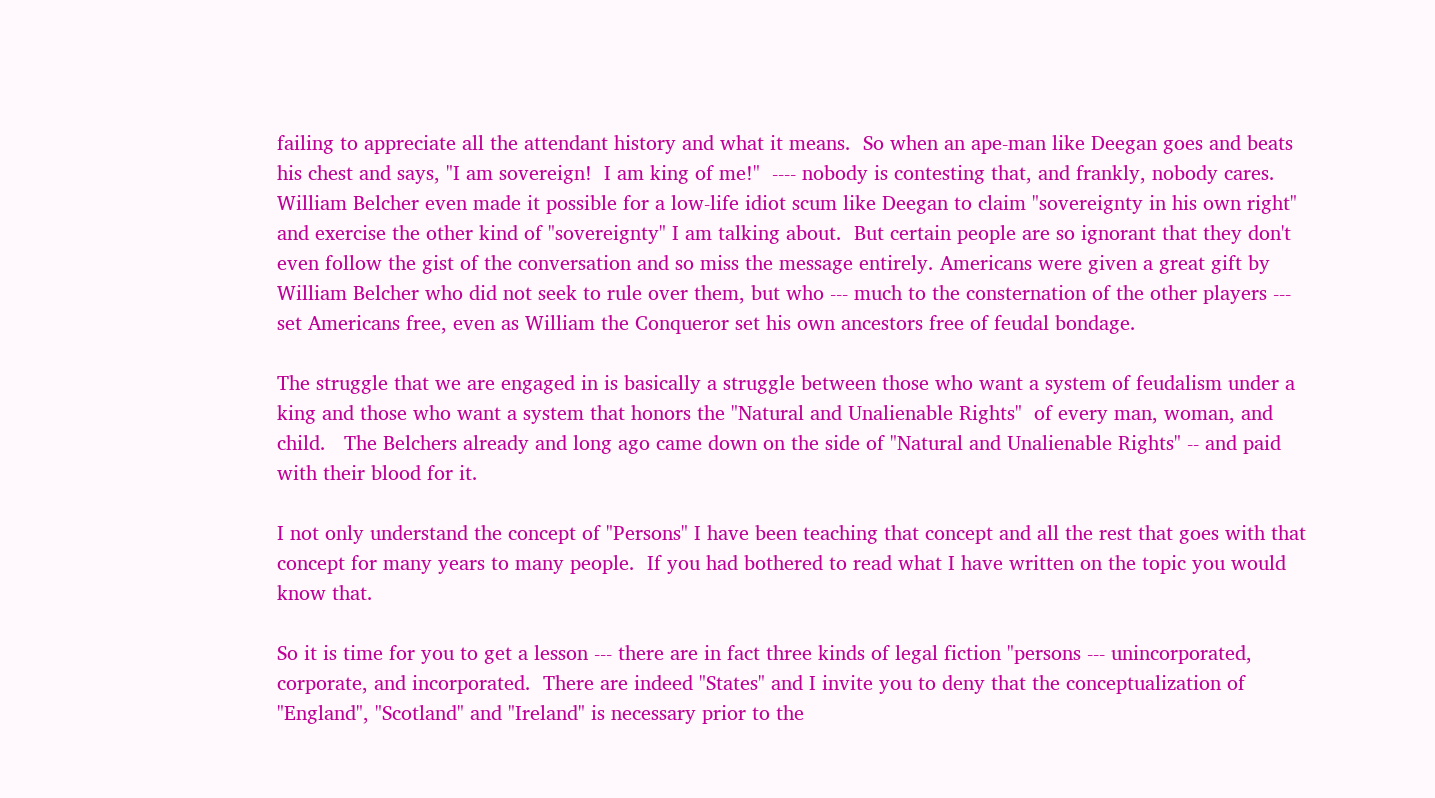failing to appreciate all the attendant history and what it means.  So when an ape-man like Deegan goes and beats his chest and says, "I am sovereign!  I am king of me!"  ---- nobody is contesting that, and frankly, nobody cares.  William Belcher even made it possible for a low-life idiot scum like Deegan to claim "sovereignty in his own right" and exercise the other kind of "sovereignty" I am talking about.  But certain people are so ignorant that they don't even follow the gist of the conversation and so miss the message entirely. Americans were given a great gift by William Belcher who did not seek to rule over them, but who --- much to the consternation of the other players --- set Americans free, even as William the Conqueror set his own ancestors free of feudal bondage.

The struggle that we are engaged in is basically a struggle between those who want a system of feudalism under a king and those who want a system that honors the "Natural and Unalienable Rights"  of every man, woman, and child.   The Belchers already and long ago came down on the side of "Natural and Unalienable Rights" -- and paid with their blood for it.

I not only understand the concept of "Persons" I have been teaching that concept and all the rest that goes with that concept for many years to many people.  If you had bothered to read what I have written on the topic you would know that.

So it is time for you to get a lesson --- there are in fact three kinds of legal fiction "persons --- unincorporated, corporate, and incorporated.  There are indeed "States" and I invite you to deny that the conceptualization of "England", "Scotland" and "Ireland" is necessary prior to the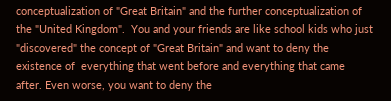conceptualization of "Great Britain" and the further conceptualization of the "United Kingdom".  You and your friends are like school kids who just "discovered" the concept of "Great Britain" and want to deny the existence of  everything that went before and everything that came after. Even worse, you want to deny the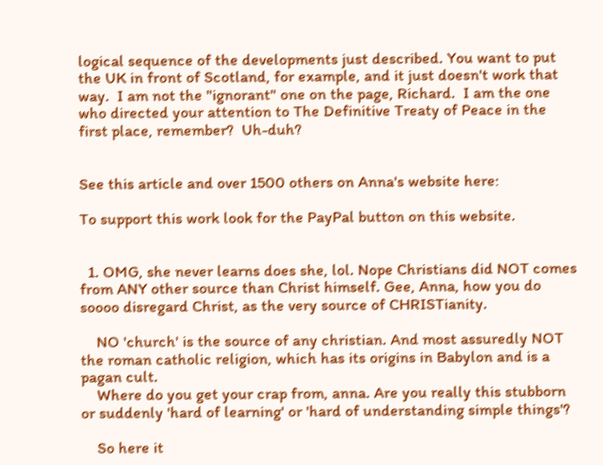logical sequence of the developments just described. You want to put the UK in front of Scotland, for example, and it just doesn't work that way.  I am not the "ignorant" one on the page, Richard.  I am the one who directed your attention to The Definitive Treaty of Peace in the first place, remember?  Uh-duh?


See this article and over 1500 others on Anna's website here:

To support this work look for the PayPal button on this website.


  1. OMG, she never learns does she, lol. Nope Christians did NOT comes from ANY other source than Christ himself. Gee, Anna, how you do soooo disregard Christ, as the very source of CHRISTianity.

    NO 'church' is the source of any christian. And most assuredly NOT the roman catholic religion, which has its origins in Babylon and is a pagan cult.
    Where do you get your crap from, anna. Are you really this stubborn or suddenly 'hard of learning' or 'hard of understanding simple things'?

    So here it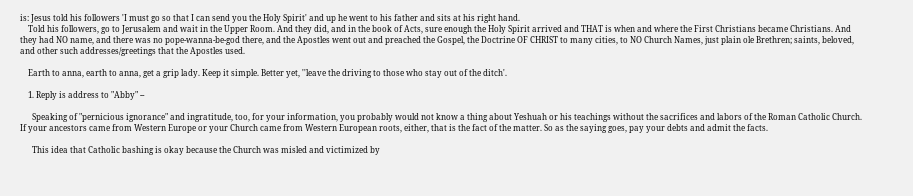is: Jesus told his followers 'I must go so that I can send you the Holy Spirit' and up he went to his father and sits at his right hand.
    Told his followers, go to Jerusalem and wait in the Upper Room. And they did, and in the book of Acts, sure enough the Holy Spirit arrived and THAT is when and where the First Christians became Christians. And they had NO name, and there was no pope-wanna-be-god there, and the Apostles went out and preached the Gospel, the Doctrine OF CHRIST to many cities, to NO Church Names, just plain ole Brethren; saints, beloved, and other such addresses/greetings that the Apostles used.

    Earth to anna, earth to anna, get a grip lady. Keep it simple. Better yet, ''leave the driving to those who stay out of the ditch'.

    1. Reply is address to "Abby" --

      Speaking of "pernicious ignorance" and ingratitude, too, for your information, you probably would not know a thing about Yeshuah or his teachings without the sacrifices and labors of the Roman Catholic Church. If your ancestors came from Western Europe or your Church came from Western European roots, either, that is the fact of the matter. So as the saying goes, pay your debts and admit the facts.

      This idea that Catholic bashing is okay because the Church was misled and victimized by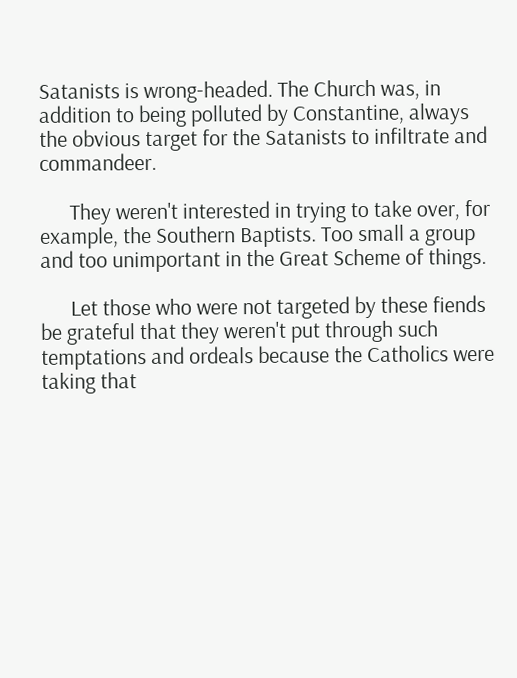Satanists is wrong-headed. The Church was, in addition to being polluted by Constantine, always the obvious target for the Satanists to infiltrate and commandeer.

      They weren't interested in trying to take over, for example, the Southern Baptists. Too small a group and too unimportant in the Great Scheme of things.

      Let those who were not targeted by these fiends be grateful that they weren't put through such temptations and ordeals because the Catholics were taking that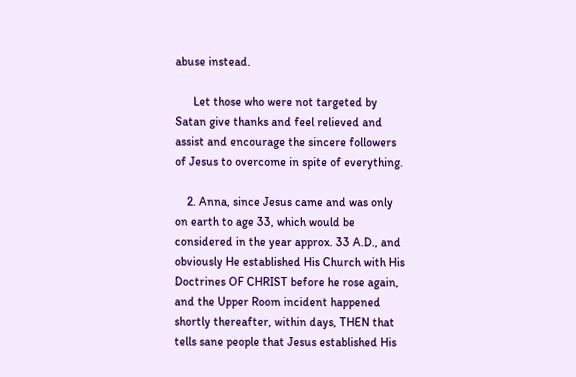abuse instead.

      Let those who were not targeted by Satan give thanks and feel relieved and assist and encourage the sincere followers of Jesus to overcome in spite of everything.

    2. Anna, since Jesus came and was only on earth to age 33, which would be considered in the year approx. 33 A.D., and obviously He established His Church with His Doctrines OF CHRIST before he rose again, and the Upper Room incident happened shortly thereafter, within days, THEN that tells sane people that Jesus established His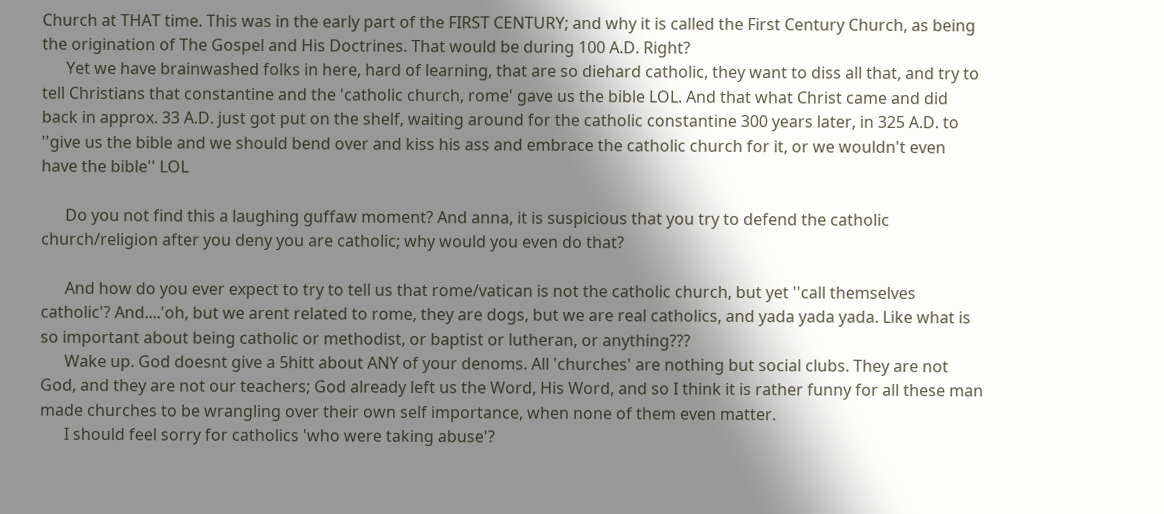Church at THAT time. This was in the early part of the FIRST CENTURY; and why it is called the First Century Church, as being the origination of The Gospel and His Doctrines. That would be during 100 A.D. Right?
      Yet we have brainwashed folks in here, hard of learning, that are so diehard catholic, they want to diss all that, and try to tell Christians that constantine and the 'catholic church, rome' gave us the bible LOL. And that what Christ came and did back in approx. 33 A.D. just got put on the shelf, waiting around for the catholic constantine 300 years later, in 325 A.D. to ''give us the bible and we should bend over and kiss his ass and embrace the catholic church for it, or we wouldn't even have the bible'' LOL

      Do you not find this a laughing guffaw moment? And anna, it is suspicious that you try to defend the catholic church/religion after you deny you are catholic; why would you even do that?

      And how do you ever expect to try to tell us that rome/vatican is not the catholic church, but yet ''call themselves catholic'? And....'oh, but we arent related to rome, they are dogs, but we are real catholics, and yada yada yada. Like what is so important about being catholic or methodist, or baptist or lutheran, or anything???
      Wake up. God doesnt give a 5hitt about ANY of your denoms. All 'churches' are nothing but social clubs. They are not God, and they are not our teachers; God already left us the Word, His Word, and so I think it is rather funny for all these man made churches to be wrangling over their own self importance, when none of them even matter.
      I should feel sorry for catholics 'who were taking abuse'?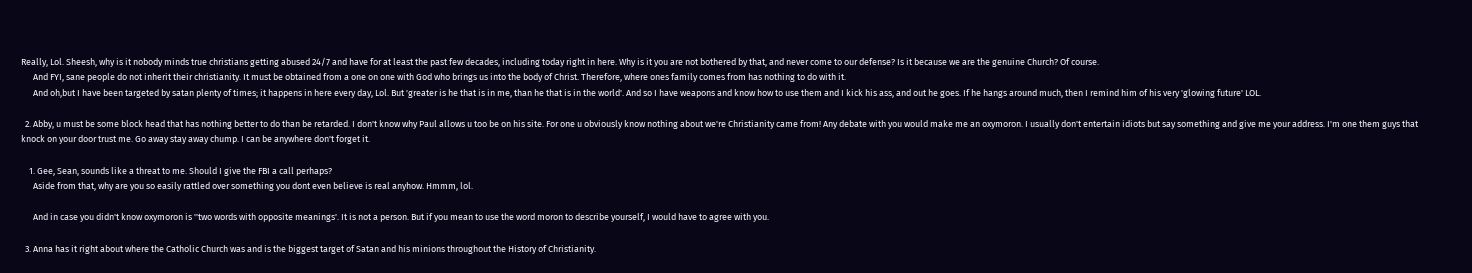Really, Lol. Sheesh, why is it nobody minds true christians getting abused 24/7 and have for at least the past few decades, including today right in here. Why is it you are not bothered by that, and never come to our defense? Is it because we are the genuine Church? Of course.
      And FYI, sane people do not inherit their christianity. It must be obtained from a one on one with God who brings us into the body of Christ. Therefore, where ones family comes from has nothing to do with it.
      And oh,but I have been targeted by satan plenty of times; it happens in here every day, Lol. But 'greater is he that is in me, than he that is in the world'. And so I have weapons and know how to use them and I kick his ass, and out he goes. If he hangs around much, then I remind him of his very 'glowing future' LOL.

  2. Abby, u must be some block head that has nothing better to do than be retarded. I don't know why Paul allows u too be on his site. For one u obviously know nothing about we're Christianity came from! Any debate with you would make me an oxymoron. I usually don't entertain idiots but say something and give me your address. I'm one them guys that knock on your door trust me. Go away stay away chump. I can be anywhere don't forget it.

    1. Gee, Sean, sounds like a threat to me. Should I give the FBI a call perhaps?
      Aside from that, why are you so easily rattled over something you dont even believe is real anyhow. Hmmm, lol.

      And in case you didn't know oxymoron is ''two words with opposite meanings'. It is not a person. But if you mean to use the word moron to describe yourself, I would have to agree with you.

  3. Anna has it right about where the Catholic Church was and is the biggest target of Satan and his minions throughout the History of Christianity.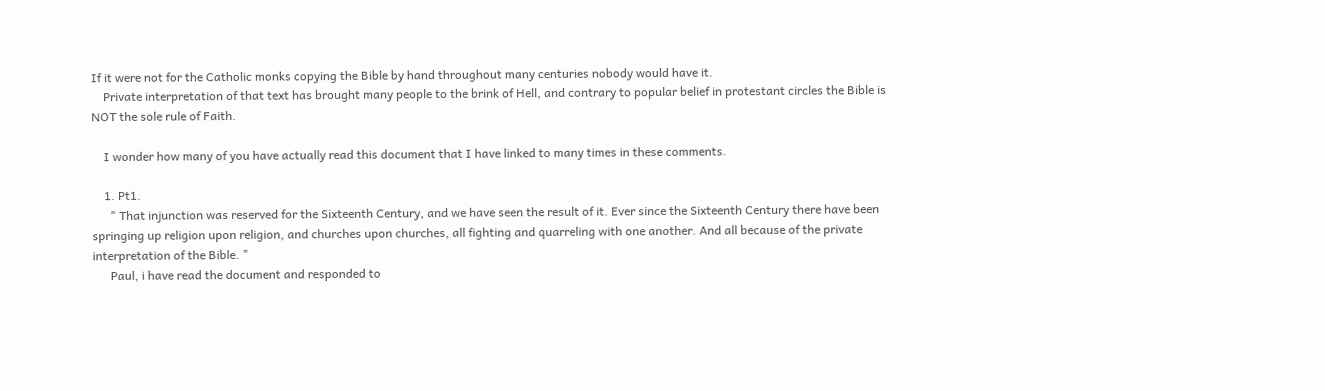If it were not for the Catholic monks copying the Bible by hand throughout many centuries nobody would have it.
    Private interpretation of that text has brought many people to the brink of Hell, and contrary to popular belief in protestant circles the Bible is NOT the sole rule of Faith.

    I wonder how many of you have actually read this document that I have linked to many times in these comments.

    1. Pt1.
      " That injunction was reserved for the Sixteenth Century, and we have seen the result of it. Ever since the Sixteenth Century there have been springing up religion upon religion, and churches upon churches, all fighting and quarreling with one another. And all because of the private interpretation of the Bible. "
      Paul, i have read the document and responded to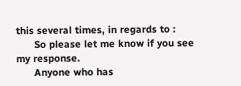this several times, in regards to :
      So please let me know if you see my response.
      Anyone who has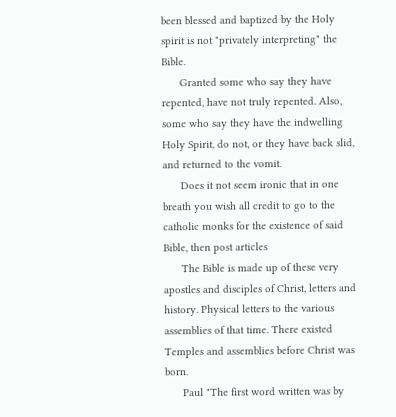been blessed and baptized by the Holy spirit is not "privately interpreting" the Bible.
      Granted some who say they have repented, have not truly repented. Also, some who say they have the indwelling Holy Spirit, do not, or they have back slid, and returned to the vomit.
      Does it not seem ironic that in one breath you wish all credit to go to the catholic monks for the existence of said Bible, then post articles
      The Bible is made up of these very apostles and disciples of Christ, letters and history. Physical letters to the various assemblies of that time. There existed Temples and assemblies before Christ was born.
      Paul "The first word written was by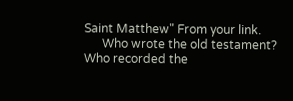Saint Matthew" From your link.
      Who wrote the old testament? Who recorded the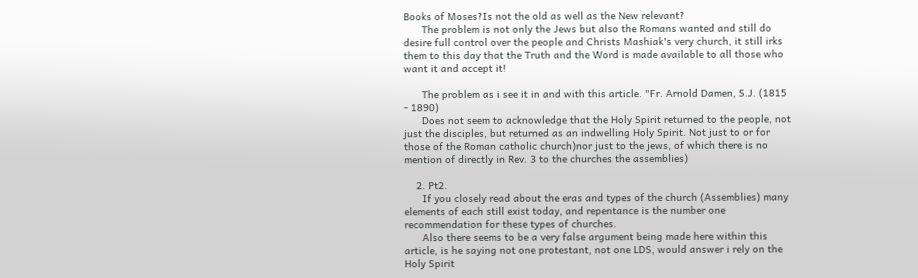Books of Moses?Is not the old as well as the New relevant?
      The problem is not only the Jews but also the Romans wanted and still do desire full control over the people and Christs Mashiak's very church, it still irks them to this day that the Truth and the Word is made available to all those who want it and accept it!

      The problem as i see it in and with this article. "Fr. Arnold Damen, S.J. (1815 - 1890)
      Does not seem to acknowledge that the Holy Spirit returned to the people, not just the disciples, but returned as an indwelling Holy Spirit. Not just to or for those of the Roman catholic church)nor just to the jews, of which there is no mention of directly in Rev. 3 to the churches the assemblies)

    2. Pt2.
      If you closely read about the eras and types of the church (Assemblies) many elements of each still exist today, and repentance is the number one recommendation for these types of churches.
      Also there seems to be a very false argument being made here within this article, is he saying not one protestant, not one LDS, would answer i rely on the Holy Spirit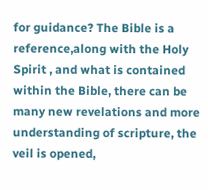for guidance? The Bible is a reference,along with the Holy Spirit , and what is contained within the Bible, there can be many new revelations and more understanding of scripture, the veil is opened,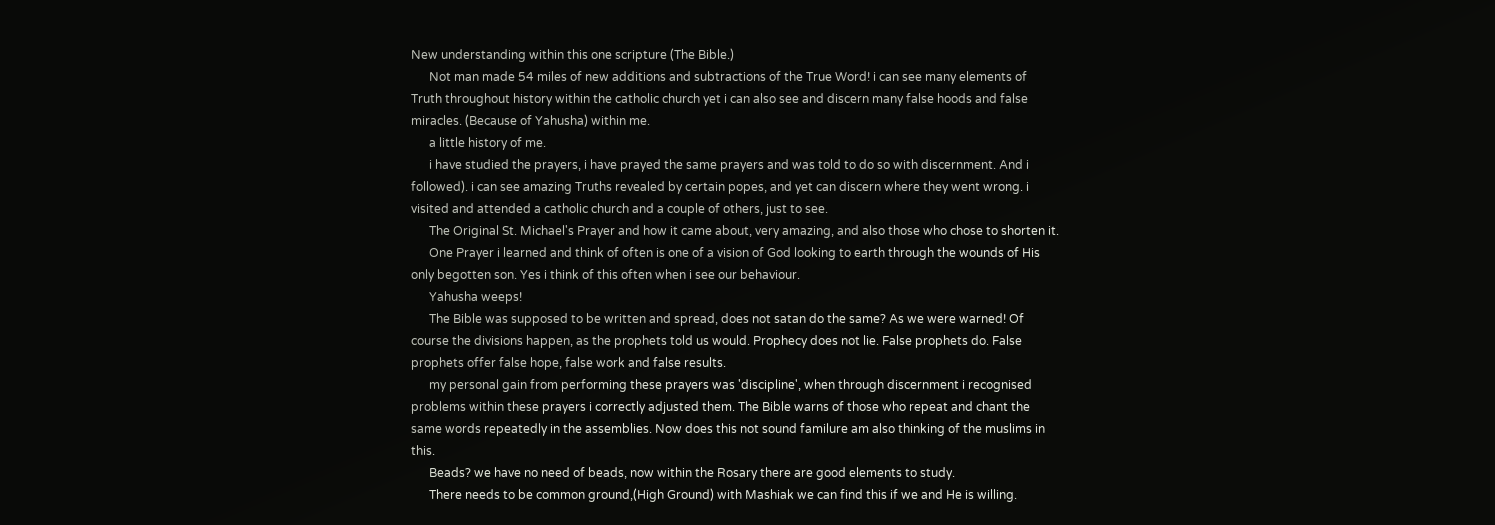New understanding within this one scripture (The Bible.)
      Not man made 54 miles of new additions and subtractions of the True Word! i can see many elements of Truth throughout history within the catholic church yet i can also see and discern many false hoods and false miracles. (Because of Yahusha) within me.
      a little history of me.
      i have studied the prayers, i have prayed the same prayers and was told to do so with discernment. And i followed). i can see amazing Truths revealed by certain popes, and yet can discern where they went wrong. i visited and attended a catholic church and a couple of others, just to see.
      The Original St. Michael's Prayer and how it came about, very amazing, and also those who chose to shorten it.
      One Prayer i learned and think of often is one of a vision of God looking to earth through the wounds of His only begotten son. Yes i think of this often when i see our behaviour.
      Yahusha weeps!
      The Bible was supposed to be written and spread, does not satan do the same? As we were warned! Of course the divisions happen, as the prophets told us would. Prophecy does not lie. False prophets do. False prophets offer false hope, false work and false results.
      my personal gain from performing these prayers was 'discipline', when through discernment i recognised problems within these prayers i correctly adjusted them. The Bible warns of those who repeat and chant the same words repeatedly in the assemblies. Now does this not sound familure am also thinking of the muslims in this.
      Beads? we have no need of beads, now within the Rosary there are good elements to study.
      There needs to be common ground,(High Ground) with Mashiak we can find this if we and He is willing.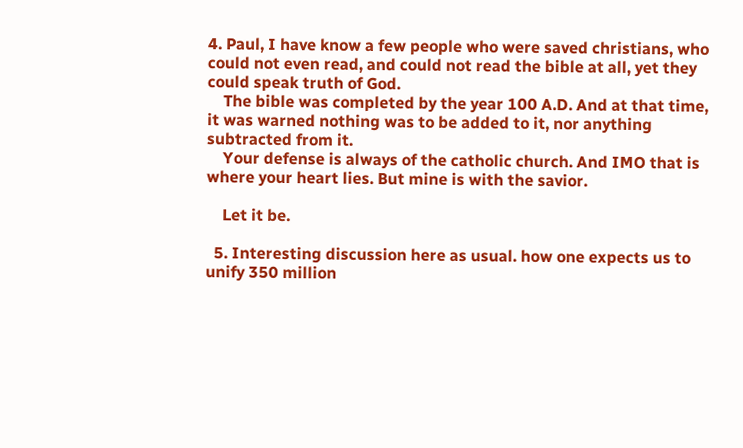4. Paul, I have know a few people who were saved christians, who could not even read, and could not read the bible at all, yet they could speak truth of God.
    The bible was completed by the year 100 A.D. And at that time, it was warned nothing was to be added to it, nor anything subtracted from it.
    Your defense is always of the catholic church. And IMO that is where your heart lies. But mine is with the savior.

    Let it be.

  5. Interesting discussion here as usual. how one expects us to unify 350 million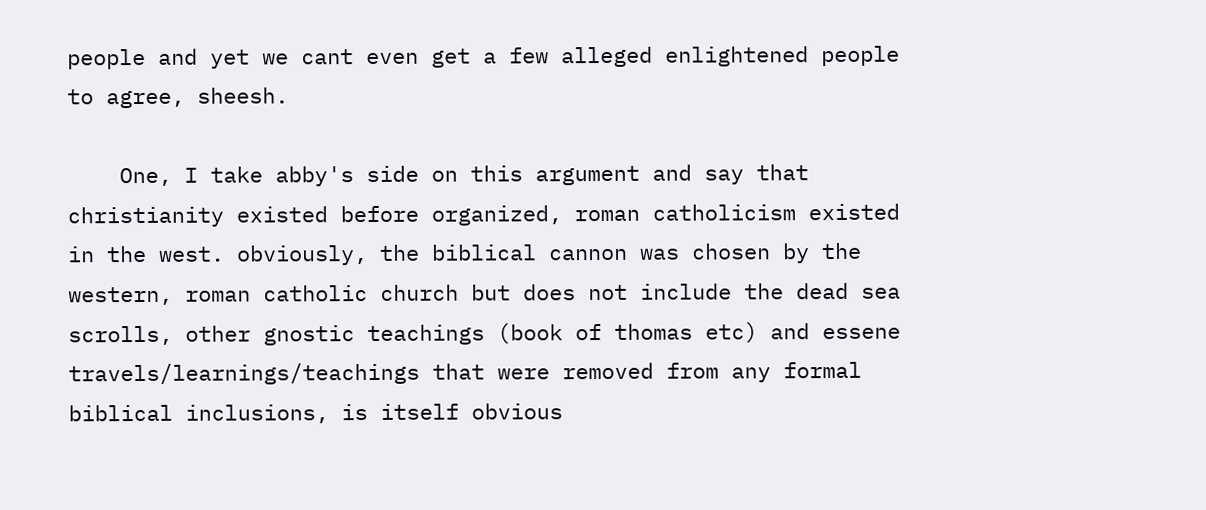people and yet we cant even get a few alleged enlightened people to agree, sheesh.

    One, I take abby's side on this argument and say that christianity existed before organized, roman catholicism existed in the west. obviously, the biblical cannon was chosen by the western, roman catholic church but does not include the dead sea scrolls, other gnostic teachings (book of thomas etc) and essene travels/learnings/teachings that were removed from any formal biblical inclusions, is itself obvious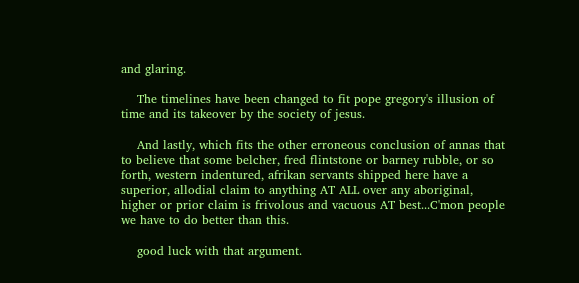and glaring.

    The timelines have been changed to fit pope gregory's illusion of time and its takeover by the society of jesus.

    And lastly, which fits the other erroneous conclusion of annas that to believe that some belcher, fred flintstone or barney rubble, or so forth, western indentured, afrikan servants shipped here have a superior, allodial claim to anything AT ALL over any aboriginal, higher or prior claim is frivolous and vacuous AT best...C'mon people we have to do better than this.

    good luck with that argument.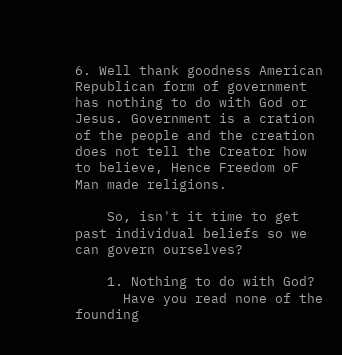6. Well thank goodness American Republican form of government has nothing to do with God or Jesus. Government is a cration of the people and the creation does not tell the Creator how to believe, Hence Freedom oF Man made religions.

    So, isn't it time to get past individual beliefs so we can govern ourselves?

    1. Nothing to do with God?
      Have you read none of the founding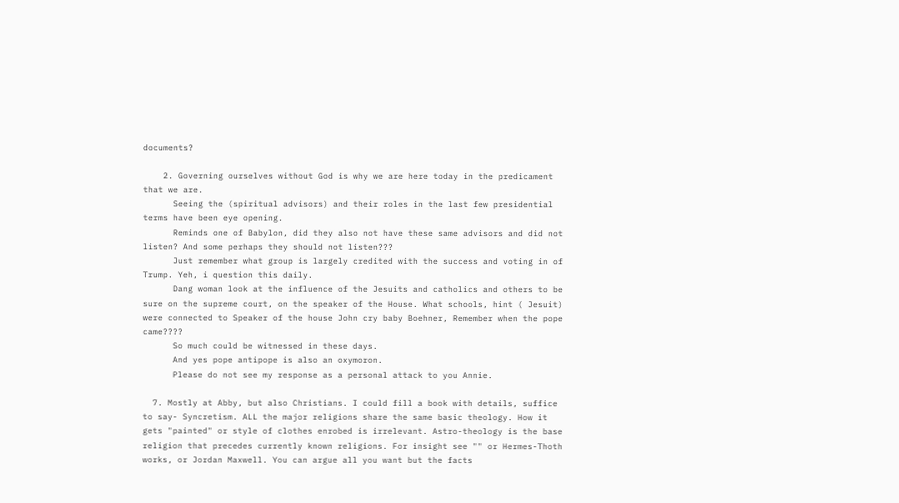documents?

    2. Governing ourselves without God is why we are here today in the predicament that we are.
      Seeing the (spiritual advisors) and their roles in the last few presidential terms have been eye opening.
      Reminds one of Babylon, did they also not have these same advisors and did not listen? And some perhaps they should not listen???
      Just remember what group is largely credited with the success and voting in of Trump. Yeh, i question this daily.
      Dang woman look at the influence of the Jesuits and catholics and others to be sure on the supreme court, on the speaker of the House. What schools, hint ( Jesuit) were connected to Speaker of the house John cry baby Boehner, Remember when the pope came????
      So much could be witnessed in these days.
      And yes pope antipope is also an oxymoron.
      Please do not see my response as a personal attack to you Annie.

  7. Mostly at Abby, but also Christians. I could fill a book with details, suffice to say- Syncretism. ALL the major religions share the same basic theology. How it gets "painted" or style of clothes enrobed is irrelevant. Astro-theology is the base religion that precedes currently known religions. For insight see "" or Hermes-Thoth works, or Jordan Maxwell. You can argue all you want but the facts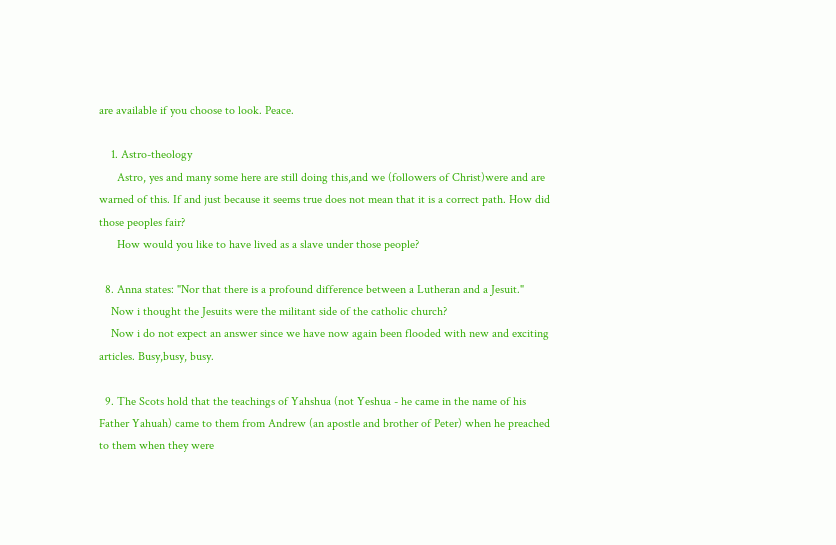are available if you choose to look. Peace.

    1. Astro-theology
      Astro, yes and many some here are still doing this,and we (followers of Christ)were and are warned of this. If and just because it seems true does not mean that it is a correct path. How did those peoples fair?
      How would you like to have lived as a slave under those people?

  8. Anna states: "Nor that there is a profound difference between a Lutheran and a Jesuit."
    Now i thought the Jesuits were the militant side of the catholic church?
    Now i do not expect an answer since we have now again been flooded with new and exciting articles. Busy,busy, busy.

  9. The Scots hold that the teachings of Yahshua (not Yeshua - he came in the name of his Father Yahuah) came to them from Andrew (an apostle and brother of Peter) when he preached to them when they were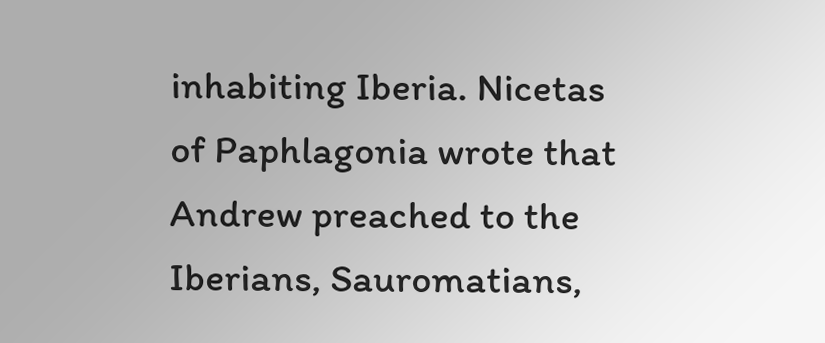inhabiting Iberia. Nicetas of Paphlagonia wrote that Andrew preached to the Iberians, Sauromatians,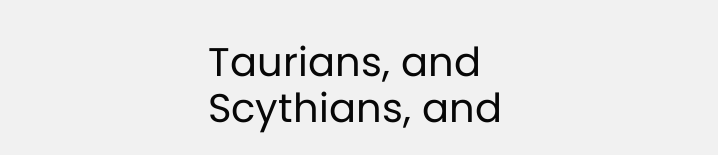Taurians, and Scythians, and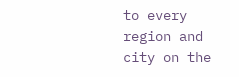to every region and city on the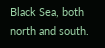Black Sea, both north and south.